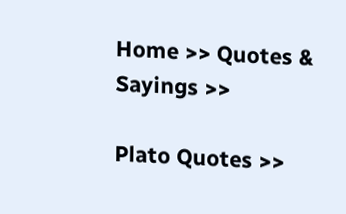Home >> Quotes & Sayings >>

Plato Quotes >>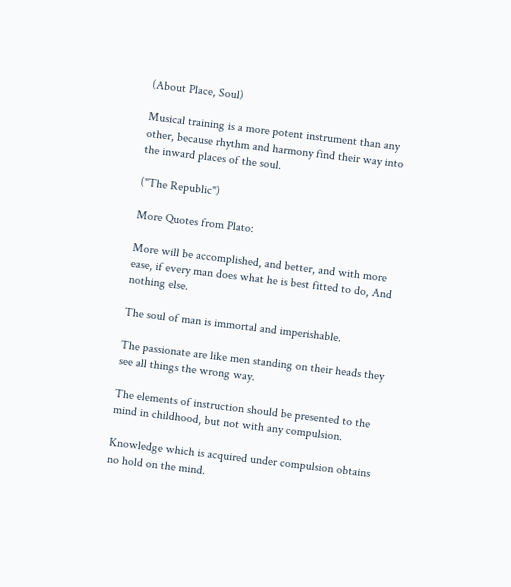(About Place, Soul)

Musical training is a more potent instrument than any other, because rhythm and harmony find their way into the inward places of the soul.

("The Republic")

More Quotes from Plato:

More will be accomplished, and better, and with more ease, if every man does what he is best fitted to do, And nothing else.

The soul of man is immortal and imperishable.

The passionate are like men standing on their heads they see all things the wrong way.

The elements of instruction should be presented to the mind in childhood, but not with any compulsion.

Knowledge which is acquired under compulsion obtains no hold on the mind.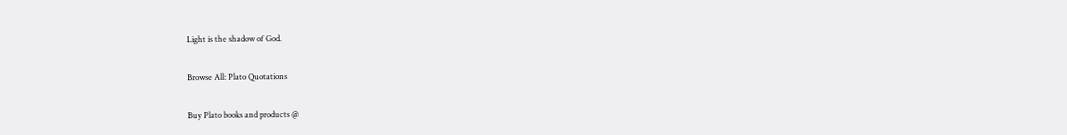Light is the shadow of God.

Browse All: Plato Quotations

Buy Plato books and products @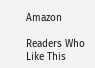Amazon

Readers Who Like This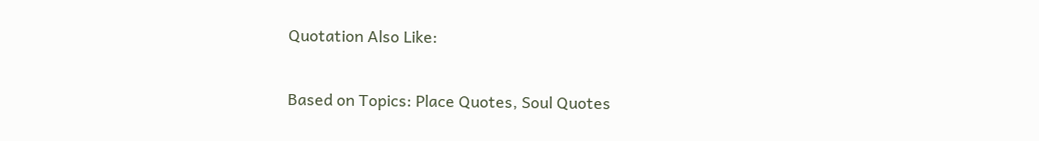Quotation Also Like:

Based on Topics: Place Quotes, Soul Quotes